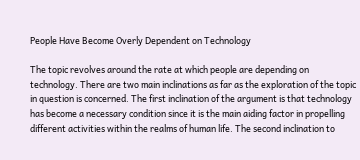People Have Become Overly Dependent on Technology

The topic revolves around the rate at which people are depending on technology. There are two main inclinations as far as the exploration of the topic in question is concerned. The first inclination of the argument is that technology has become a necessary condition since it is the main aiding factor in propelling different activities within the realms of human life. The second inclination to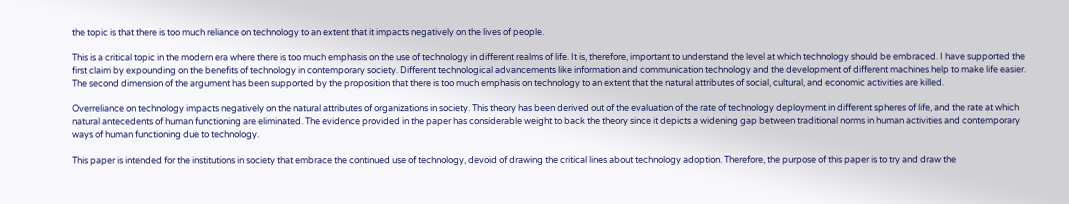the topic is that there is too much reliance on technology to an extent that it impacts negatively on the lives of people.

This is a critical topic in the modern era where there is too much emphasis on the use of technology in different realms of life. It is, therefore, important to understand the level at which technology should be embraced. I have supported the first claim by expounding on the benefits of technology in contemporary society. Different technological advancements like information and communication technology and the development of different machines help to make life easier. The second dimension of the argument has been supported by the proposition that there is too much emphasis on technology to an extent that the natural attributes of social, cultural, and economic activities are killed.

Overreliance on technology impacts negatively on the natural attributes of organizations in society. This theory has been derived out of the evaluation of the rate of technology deployment in different spheres of life, and the rate at which natural antecedents of human functioning are eliminated. The evidence provided in the paper has considerable weight to back the theory since it depicts a widening gap between traditional norms in human activities and contemporary ways of human functioning due to technology.

This paper is intended for the institutions in society that embrace the continued use of technology, devoid of drawing the critical lines about technology adoption. Therefore, the purpose of this paper is to try and draw the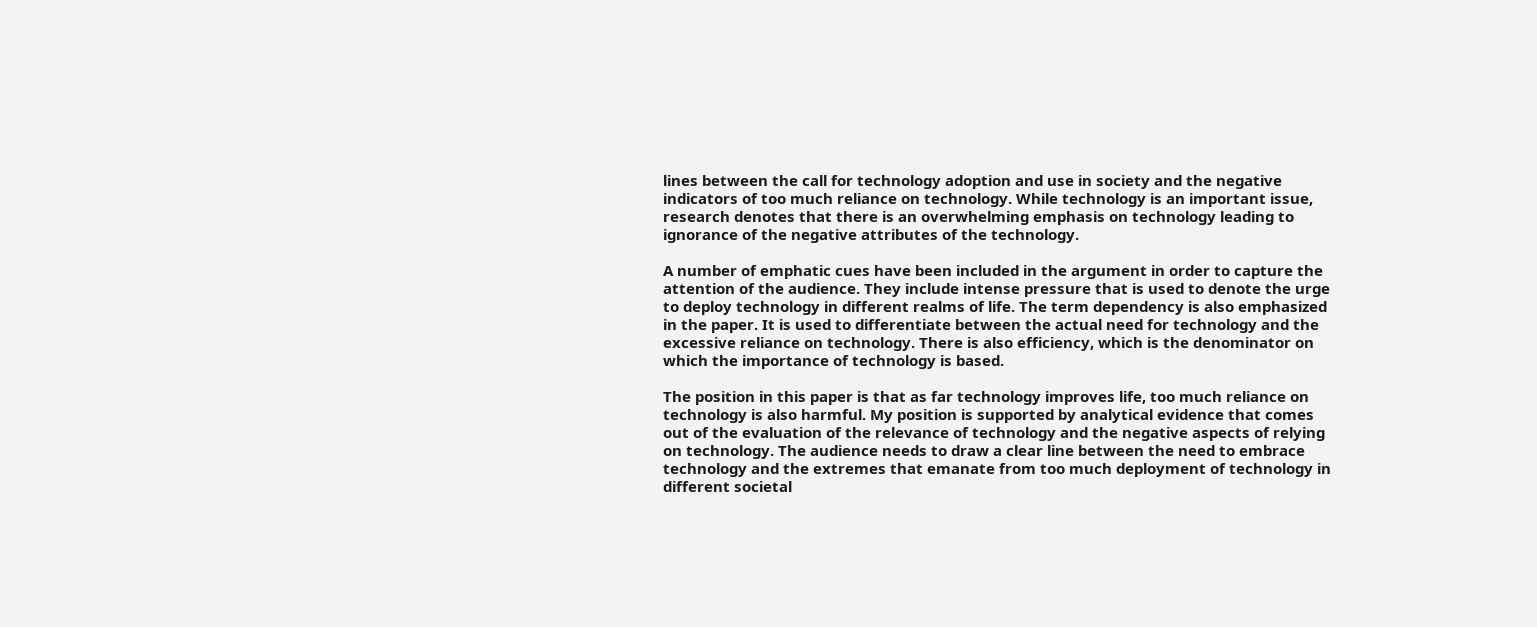lines between the call for technology adoption and use in society and the negative indicators of too much reliance on technology. While technology is an important issue, research denotes that there is an overwhelming emphasis on technology leading to ignorance of the negative attributes of the technology.

A number of emphatic cues have been included in the argument in order to capture the attention of the audience. They include intense pressure that is used to denote the urge to deploy technology in different realms of life. The term dependency is also emphasized in the paper. It is used to differentiate between the actual need for technology and the excessive reliance on technology. There is also efficiency, which is the denominator on which the importance of technology is based.

The position in this paper is that as far technology improves life, too much reliance on technology is also harmful. My position is supported by analytical evidence that comes out of the evaluation of the relevance of technology and the negative aspects of relying on technology. The audience needs to draw a clear line between the need to embrace technology and the extremes that emanate from too much deployment of technology in different societal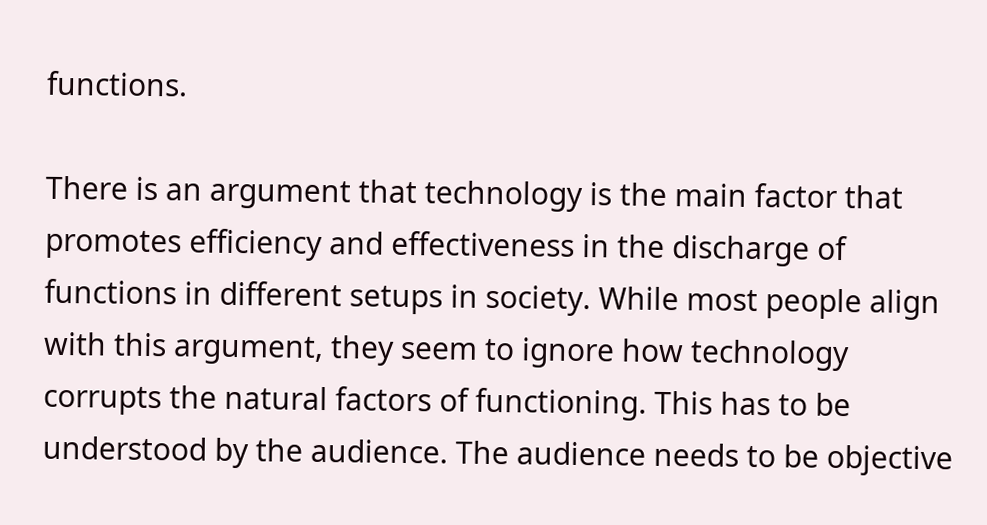functions.

There is an argument that technology is the main factor that promotes efficiency and effectiveness in the discharge of functions in different setups in society. While most people align with this argument, they seem to ignore how technology corrupts the natural factors of functioning. This has to be understood by the audience. The audience needs to be objective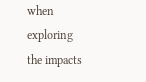when exploring the impacts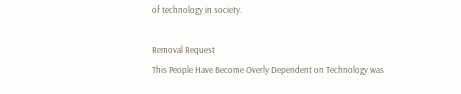of technology in society.

Removal Request
This People Have Become Overly Dependent on Technology was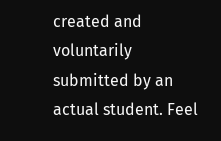created and voluntarily submitted by an actual student. Feel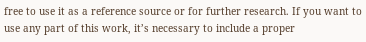free to use it as a reference source or for further research. If you want to use any part of this work, it’s necessary to include a proper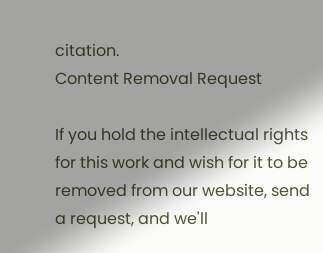citation.
Content Removal Request

If you hold the intellectual rights for this work and wish for it to be removed from our website, send a request, and we'll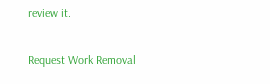review it.

Request Work Removal